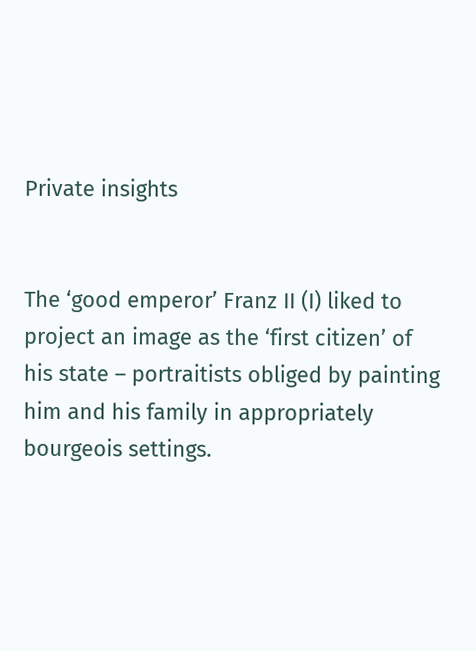Private insights


The ‘good emperor’ Franz II (I) liked to project an image as the ‘first citizen’ of his state – portraitists obliged by painting him and his family in appropriately bourgeois settings.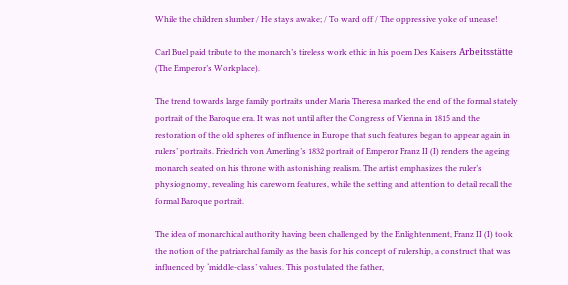While the children slumber / He stays awake; / To ward off / The oppressive yoke of unease!

Carl Buel paid tribute to the monarch’s tireless work ethic in his poem Des Kaisers Arbeitsstätte (The Emperor’s Workplace).

The trend towards large family portraits under Maria Theresa marked the end of the formal stately portrait of the Baroque era. It was not until after the Congress of Vienna in 1815 and the restoration of the old spheres of influence in Europe that such features began to appear again in rulers’ portraits. Friedrich von Amerling’s 1832 portrait of Emperor Franz II (I) renders the ageing monarch seated on his throne with astonishing realism. The artist emphasizes the ruler’s physiognomy, revealing his careworn features, while the setting and attention to detail recall the formal Baroque portrait.

The idea of monarchical authority having been challenged by the Enlightenment, Franz II (I) took the notion of the patriarchal family as the basis for his concept of rulership, a construct that was influenced by ‘middle-class’ values. This postulated the father,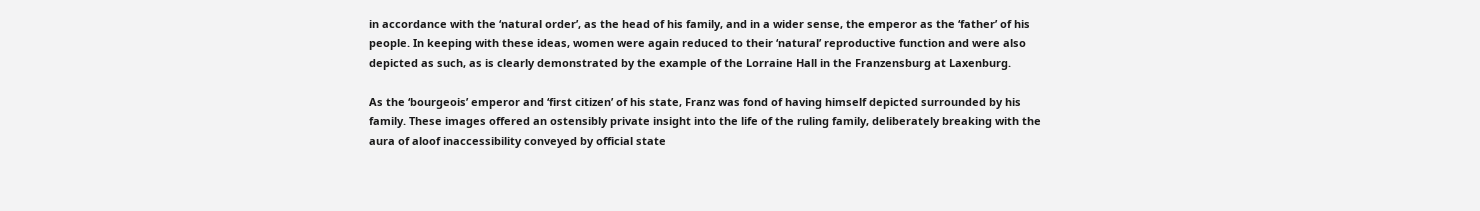in accordance with the ‘natural order’, as the head of his family, and in a wider sense, the emperor as the ‘father’ of his people. In keeping with these ideas, women were again reduced to their ‘natural’ reproductive function and were also depicted as such, as is clearly demonstrated by the example of the Lorraine Hall in the Franzensburg at Laxenburg.

As the ‘bourgeois’ emperor and ‘first citizen’ of his state, Franz was fond of having himself depicted surrounded by his family. These images offered an ostensibly private insight into the life of the ruling family, deliberately breaking with the aura of aloof inaccessibility conveyed by official state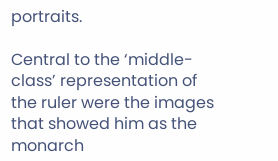portraits.

Central to the ‘middle-class’ representation of the ruler were the images that showed him as the monarch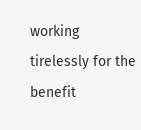working tirelessly for the benefit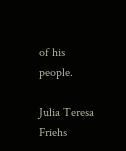of his people.

Julia Teresa Friehs